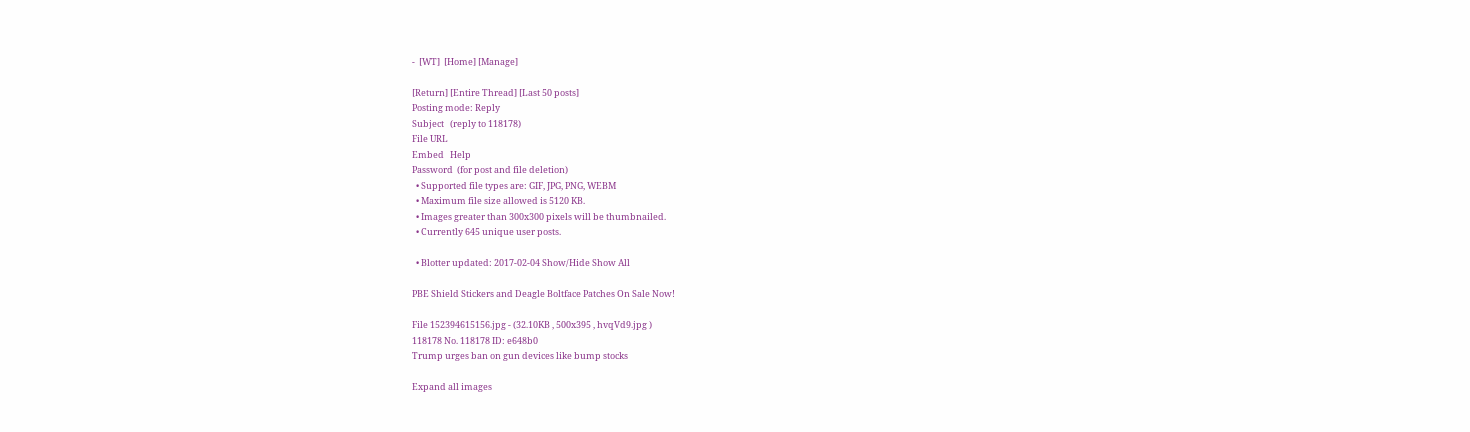-  [WT]  [Home] [Manage]

[Return] [Entire Thread] [Last 50 posts]
Posting mode: Reply
Subject   (reply to 118178)
File URL
Embed   Help
Password  (for post and file deletion)
  • Supported file types are: GIF, JPG, PNG, WEBM
  • Maximum file size allowed is 5120 KB.
  • Images greater than 300x300 pixels will be thumbnailed.
  • Currently 645 unique user posts.

  • Blotter updated: 2017-02-04 Show/Hide Show All

PBE Shield Stickers and Deagle Boltface Patches On Sale Now!

File 152394615156.jpg - (32.10KB , 500x395 , hvqVd9.jpg )
118178 No. 118178 ID: e648b0
Trump urges ban on gun devices like bump stocks

Expand all images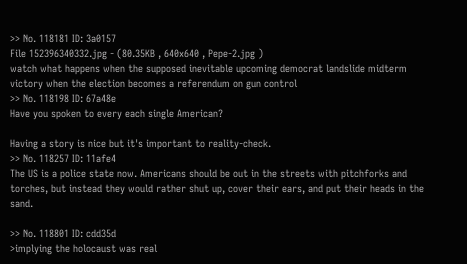>> No. 118181 ID: 3a0157
File 152396340332.jpg - (80.35KB , 640x640 , Pepe-2.jpg )
watch what happens when the supposed inevitable upcoming democrat landslide midterm victory when the election becomes a referendum on gun control
>> No. 118198 ID: 67a48e
Have you spoken to every each single American?

Having a story is nice but it's important to reality-check.
>> No. 118257 ID: 11afe4
The US is a police state now. Americans should be out in the streets with pitchforks and torches, but instead they would rather shut up, cover their ears, and put their heads in the sand.

>> No. 118801 ID: cdd35d
>implying the holocaust was real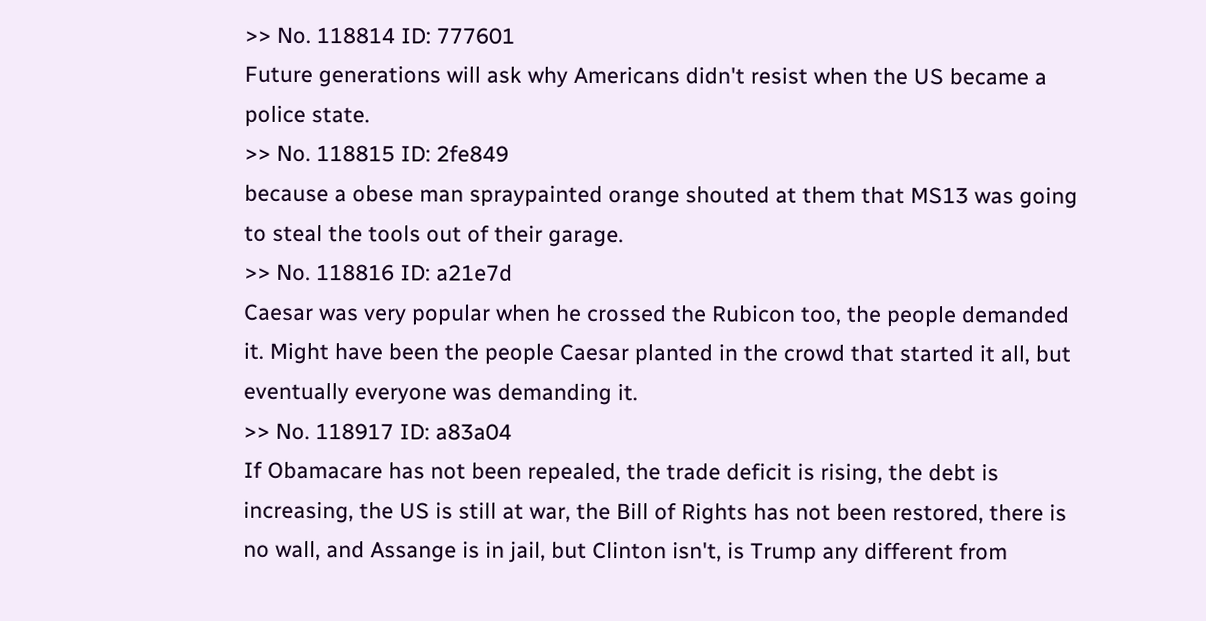>> No. 118814 ID: 777601
Future generations will ask why Americans didn't resist when the US became a police state.
>> No. 118815 ID: 2fe849
because a obese man spraypainted orange shouted at them that MS13 was going to steal the tools out of their garage.
>> No. 118816 ID: a21e7d
Caesar was very popular when he crossed the Rubicon too, the people demanded it. Might have been the people Caesar planted in the crowd that started it all, but eventually everyone was demanding it.
>> No. 118917 ID: a83a04
If Obamacare has not been repealed, the trade deficit is rising, the debt is increasing, the US is still at war, the Bill of Rights has not been restored, there is no wall, and Assange is in jail, but Clinton isn't, is Trump any different from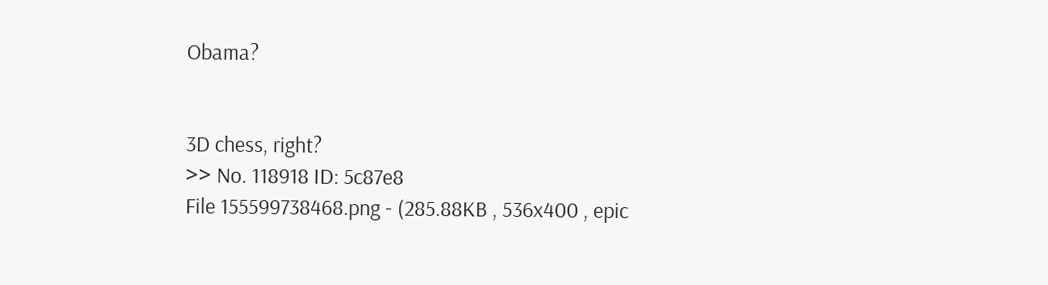Obama?


3D chess, right?
>> No. 118918 ID: 5c87e8
File 155599738468.png - (285.88KB , 536x400 , epic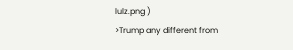lulz.png )
>Trump any different from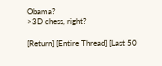Obama?
>3D chess, right?

[Return] [Entire Thread] [Last 50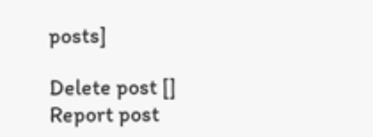posts]

Delete post []
Report post